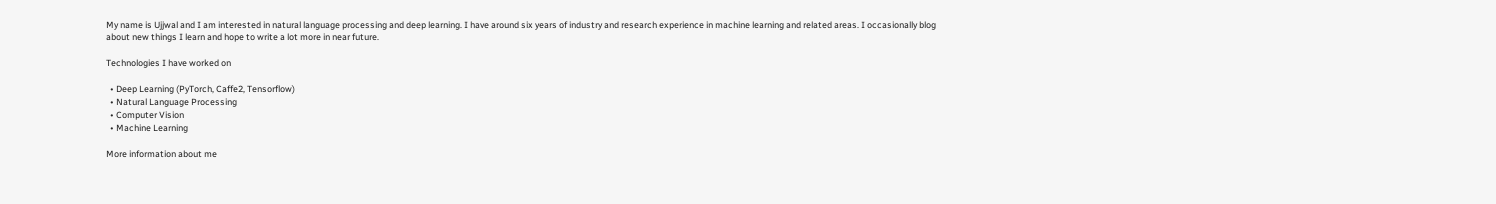My name is Ujjwal and I am interested in natural language processing and deep learning. I have around six years of industry and research experience in machine learning and related areas. I occasionally blog about new things I learn and hope to write a lot more in near future.

Technologies I have worked on

  • Deep Learning (PyTorch, Caffe2, Tensorflow)
  • Natural Language Processing
  • Computer Vision
  • Machine Learning

More information about me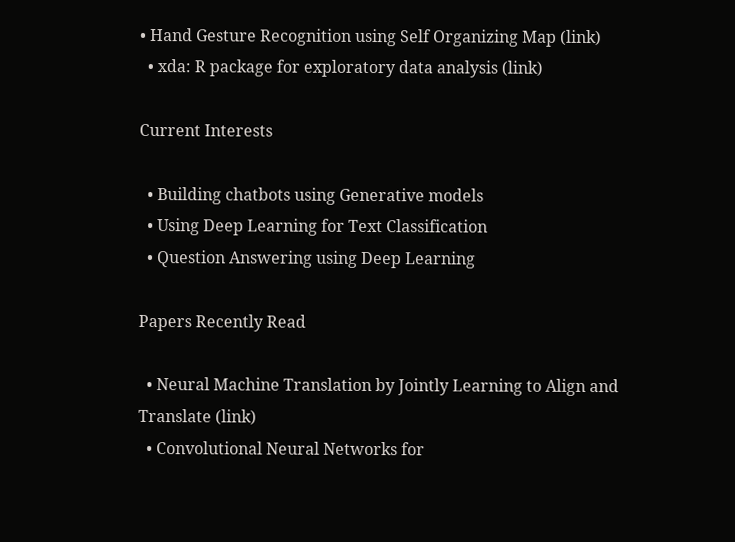• Hand Gesture Recognition using Self Organizing Map (link)
  • xda: R package for exploratory data analysis (link)

Current Interests

  • Building chatbots using Generative models
  • Using Deep Learning for Text Classification
  • Question Answering using Deep Learning

Papers Recently Read

  • Neural Machine Translation by Jointly Learning to Align and Translate (link)
  • Convolutional Neural Networks for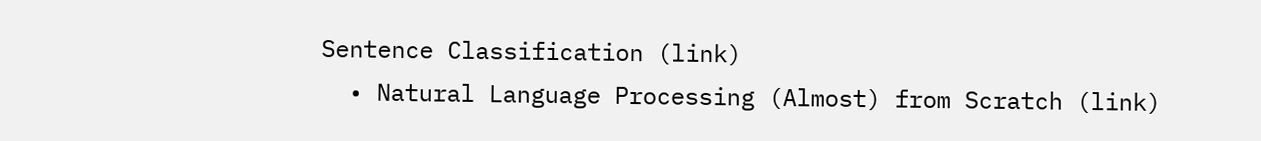Sentence Classification (link)
  • Natural Language Processing (Almost) from Scratch (link)